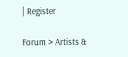| Register

Forum > Artists &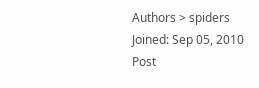Authors > spiders
Joined: Sep 05, 2010
Post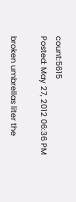count:5615
Posted: May 27, 2012 06:36 PM

broken umbrellas liter the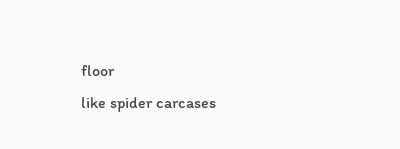floor
like spider carcases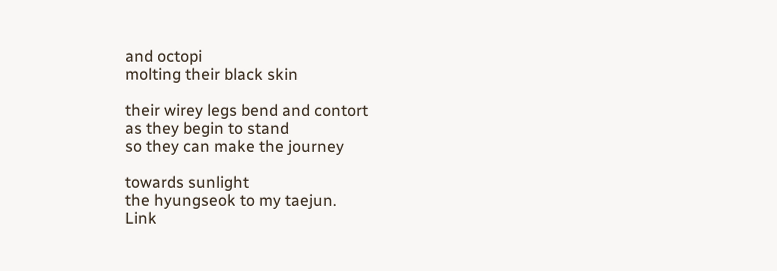and octopi
molting their black skin

their wirey legs bend and contort
as they begin to stand
so they can make the journey

towards sunlight
the hyungseok to my taejun.
Link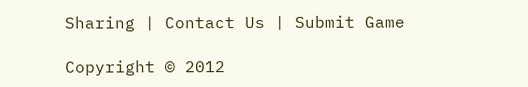Sharing | Contact Us | Submit Game

Copyright © 2012